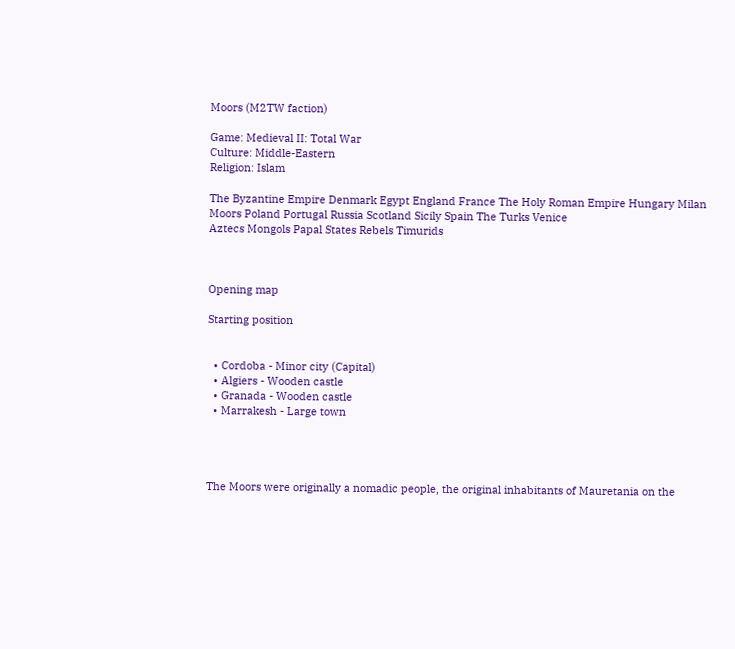Moors (M2TW faction)

Game: Medieval II: Total War
Culture: Middle-Eastern
Religion: Islam

The Byzantine Empire Denmark Egypt England France The Holy Roman Empire Hungary Milan Moors Poland Portugal Russia Scotland Sicily Spain The Turks Venice
Aztecs Mongols Papal States Rebels Timurids



Opening map

Starting position


  • Cordoba - Minor city (Capital)
  • Algiers - Wooden castle
  • Granada - Wooden castle
  • Marrakesh - Large town




The Moors were originally a nomadic people, the original inhabitants of Mauretania on the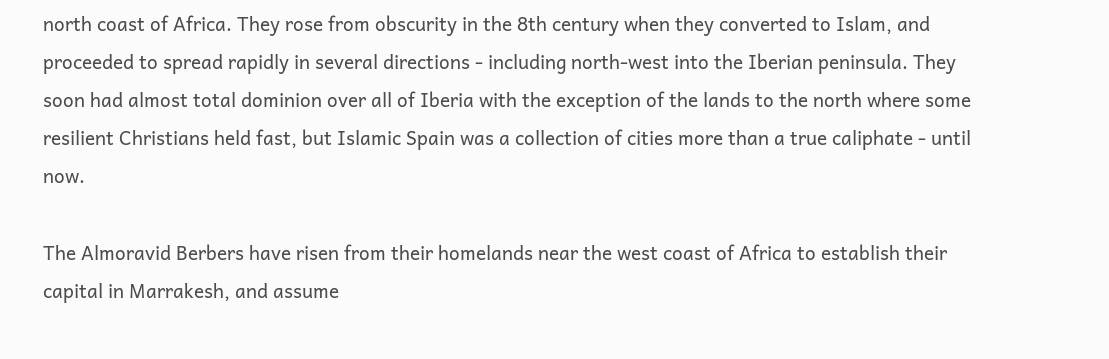north coast of Africa. They rose from obscurity in the 8th century when they converted to Islam, and proceeded to spread rapidly in several directions - including north-west into the Iberian peninsula. They soon had almost total dominion over all of Iberia with the exception of the lands to the north where some resilient Christians held fast, but Islamic Spain was a collection of cities more than a true caliphate - until now.

The Almoravid Berbers have risen from their homelands near the west coast of Africa to establish their capital in Marrakesh, and assume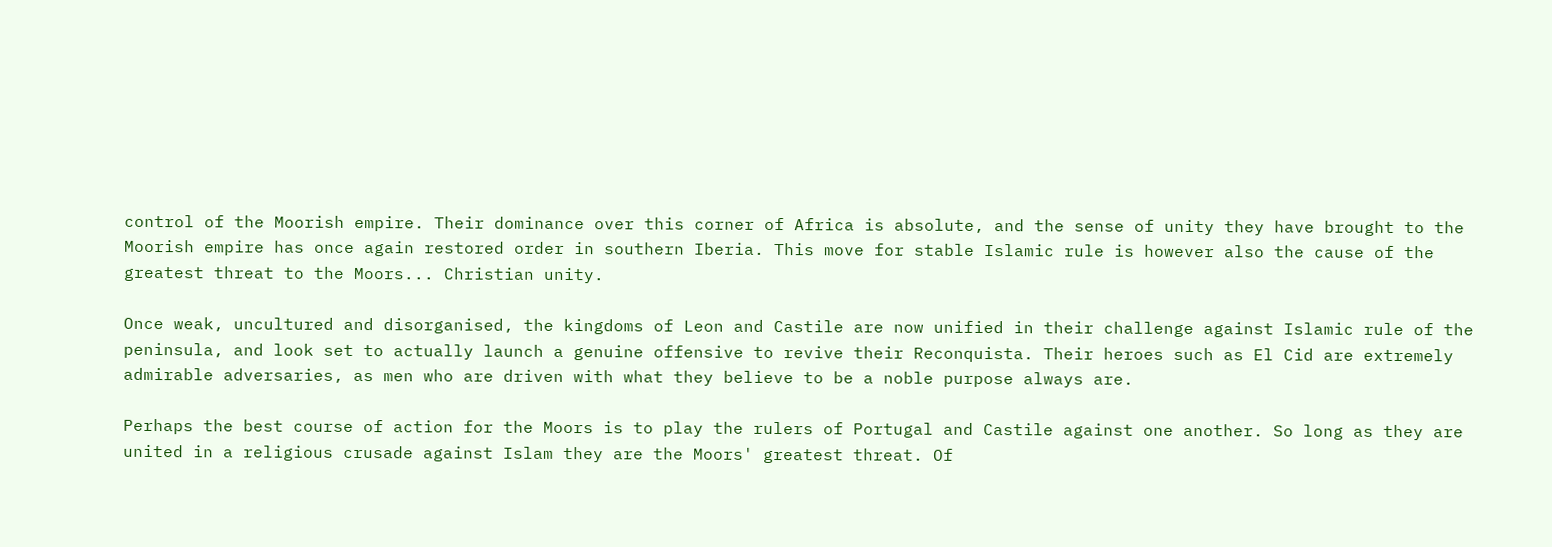control of the Moorish empire. Their dominance over this corner of Africa is absolute, and the sense of unity they have brought to the Moorish empire has once again restored order in southern Iberia. This move for stable Islamic rule is however also the cause of the greatest threat to the Moors... Christian unity.

Once weak, uncultured and disorganised, the kingdoms of Leon and Castile are now unified in their challenge against Islamic rule of the peninsula, and look set to actually launch a genuine offensive to revive their Reconquista. Their heroes such as El Cid are extremely admirable adversaries, as men who are driven with what they believe to be a noble purpose always are.

Perhaps the best course of action for the Moors is to play the rulers of Portugal and Castile against one another. So long as they are united in a religious crusade against Islam they are the Moors' greatest threat. Of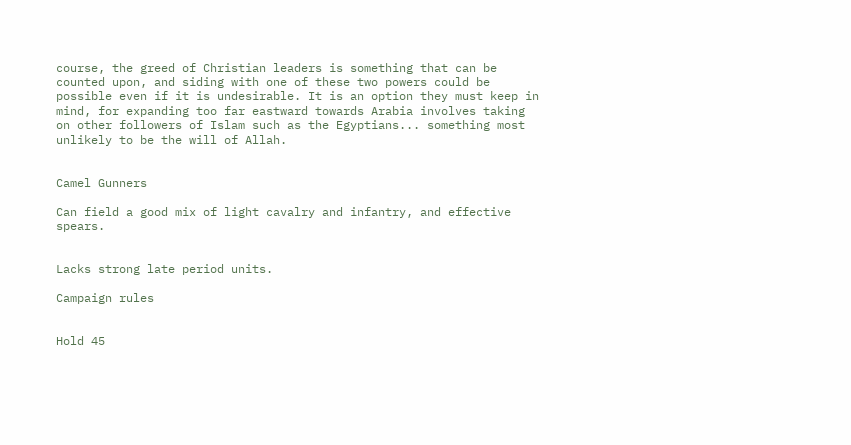course, the greed of Christian leaders is something that can be counted upon, and siding with one of these two powers could be possible even if it is undesirable. It is an option they must keep in mind, for expanding too far eastward towards Arabia involves taking on other followers of Islam such as the Egyptians... something most unlikely to be the will of Allah.


Camel Gunners

Can field a good mix of light cavalry and infantry, and effective spears.


Lacks strong late period units.

Campaign rules


Hold 45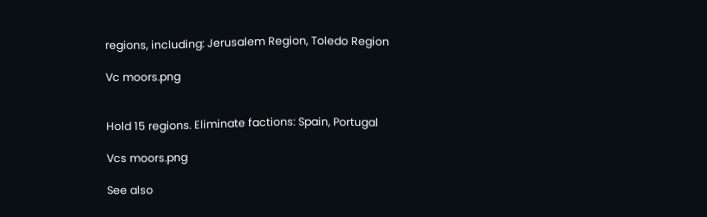regions, including: Jerusalem Region, Toledo Region

Vc moors.png


Hold 15 regions. Eliminate factions: Spain, Portugal

Vcs moors.png

See also